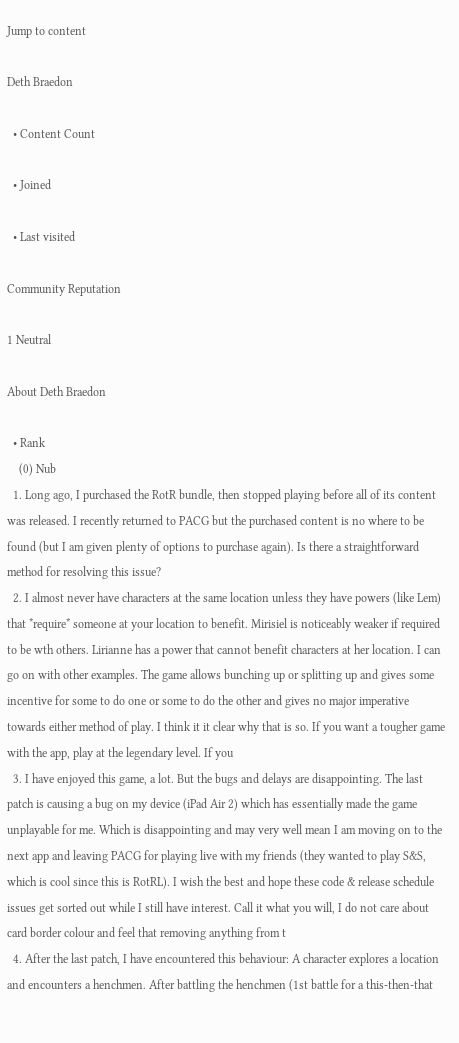Jump to content

Deth Braedon

  • Content Count

  • Joined

  • Last visited

Community Reputation

1 Neutral

About Deth Braedon

  • Rank
    (0) Nub
  1. Long ago, I purchased the RotR bundle, then stopped playing before all of its content was released. I recently returned to PACG but the purchased content is no where to be found (but I am given plenty of options to purchase again). Is there a straightforward method for resolving this issue?
  2. I almost never have characters at the same location unless they have powers (like Lem) that *require* someone at your location to benefit. Mirisiel is noticeably weaker if required to be wth others. Lirianne has a power that cannot benefit characters at her location. I can go on with other examples. The game allows bunching up or splitting up and gives some incentive for some to do one or some to do the other and gives no major imperative towards either method of play. I think it it clear why that is so. If you want a tougher game with the app, play at the legendary level. If you
  3. I have enjoyed this game, a lot. But the bugs and delays are disappointing. The last patch is causing a bug on my device (iPad Air 2) which has essentially made the game unplayable for me. Which is disappointing and may very well mean I am moving on to the next app and leaving PACG for playing live with my friends (they wanted to play S&S, which is cool since this is RotRL). I wish the best and hope these code & release schedule issues get sorted out while I still have interest. Call it what you will, I do not care about card border colour and feel that removing anything from t
  4. After the last patch, I have encountered this behaviour: A character explores a location and encounters a henchmen. After battling the henchmen (1st battle for a this-then-that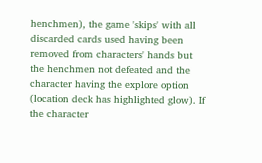henchmen), the game 'skips' with all discarded cards used having been removed from characters' hands but the henchmen not defeated and the character having the explore option (location deck has highlighted glow). If the character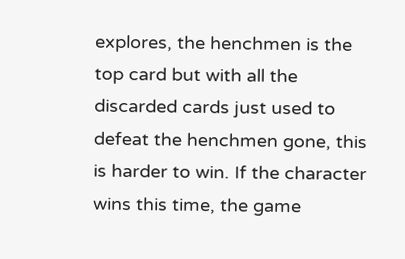explores, the henchmen is the top card but with all the discarded cards just used to defeat the henchmen gone, this is harder to win. If the character wins this time, the game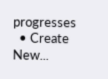progresses
  • Create New...